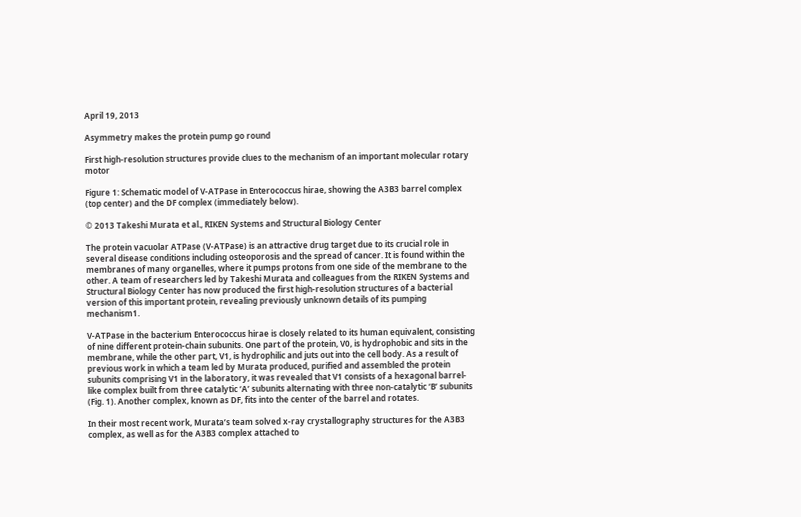April 19, 2013

Asymmetry makes the protein pump go round

First high-resolution structures provide clues to the mechanism of an important molecular rotary motor

Figure 1: Schematic model of V-ATPase in Enterococcus hirae, showing the A3B3 barrel complex (top center) and the DF complex (immediately below).

© 2013 Takeshi Murata et al., RIKEN Systems and Structural Biology Center

The protein vacuolar ATPase (V-ATPase) is an attractive drug target due to its crucial role in several disease conditions including osteoporosis and the spread of cancer. It is found within the membranes of many organelles, where it pumps protons from one side of the membrane to the other. A team of researchers led by Takeshi Murata and colleagues from the RIKEN Systems and Structural Biology Center has now produced the first high-resolution structures of a bacterial version of this important protein, revealing previously unknown details of its pumping mechanism1.

V-ATPase in the bacterium Enterococcus hirae is closely related to its human equivalent, consisting of nine different protein-chain subunits. One part of the protein, V0, is hydrophobic and sits in the membrane, while the other part, V1, is hydrophilic and juts out into the cell body. As a result of previous work in which a team led by Murata produced, purified and assembled the protein subunits comprising V1 in the laboratory, it was revealed that V1 consists of a hexagonal barrel-like complex built from three catalytic ‘A’ subunits alternating with three non-catalytic ‘B’ subunits (Fig. 1). Another complex, known as DF, fits into the center of the barrel and rotates.

In their most recent work, Murata’s team solved x-ray crystallography structures for the A3B3 complex, as well as for the A3B3 complex attached to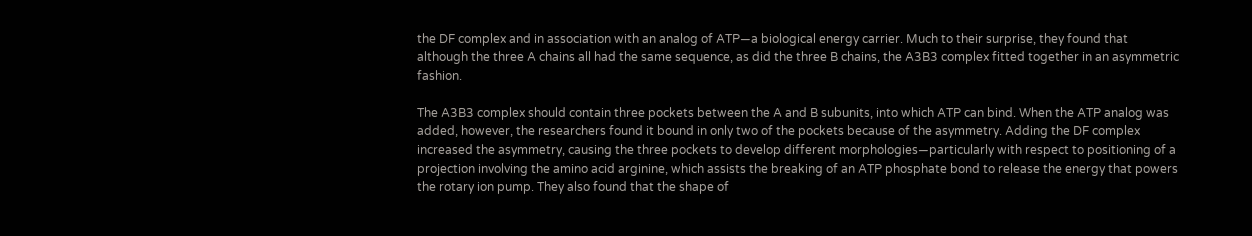the DF complex and in association with an analog of ATP—a biological energy carrier. Much to their surprise, they found that although the three A chains all had the same sequence, as did the three B chains, the A3B3 complex fitted together in an asymmetric fashion.

The A3B3 complex should contain three pockets between the A and B subunits, into which ATP can bind. When the ATP analog was added, however, the researchers found it bound in only two of the pockets because of the asymmetry. Adding the DF complex increased the asymmetry, causing the three pockets to develop different morphologies—particularly with respect to positioning of a projection involving the amino acid arginine, which assists the breaking of an ATP phosphate bond to release the energy that powers the rotary ion pump. They also found that the shape of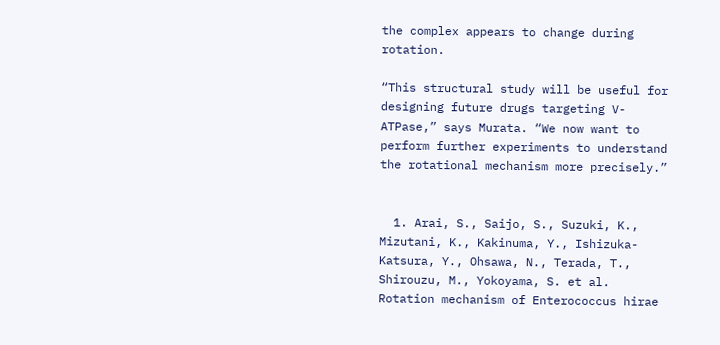the complex appears to change during rotation.

“This structural study will be useful for designing future drugs targeting V-ATPase,” says Murata. “We now want to perform further experiments to understand the rotational mechanism more precisely.”


  1. Arai, S., Saijo, S., Suzuki, K., Mizutani, K., Kakinuma, Y., Ishizuka-Katsura, Y., Ohsawa, N., Terada, T., Shirouzu, M., Yokoyama, S. et al. Rotation mechanism of Enterococcus hirae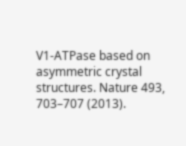V1-ATPase based on asymmetric crystal structures. Nature 493, 703–707 (2013).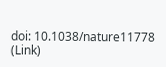doi: 10.1038/nature11778 (Link)